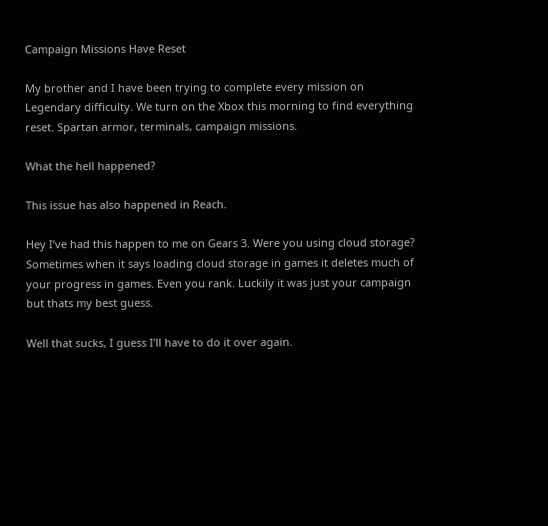Campaign Missions Have Reset

My brother and I have been trying to complete every mission on Legendary difficulty. We turn on the Xbox this morning to find everything reset. Spartan armor, terminals, campaign missions.

What the hell happened?

This issue has also happened in Reach.

Hey I’ve had this happen to me on Gears 3. Were you using cloud storage? Sometimes when it says loading cloud storage in games it deletes much of your progress in games. Even you rank. Luckily it was just your campaign but thats my best guess.

Well that sucks, I guess I’ll have to do it over again.